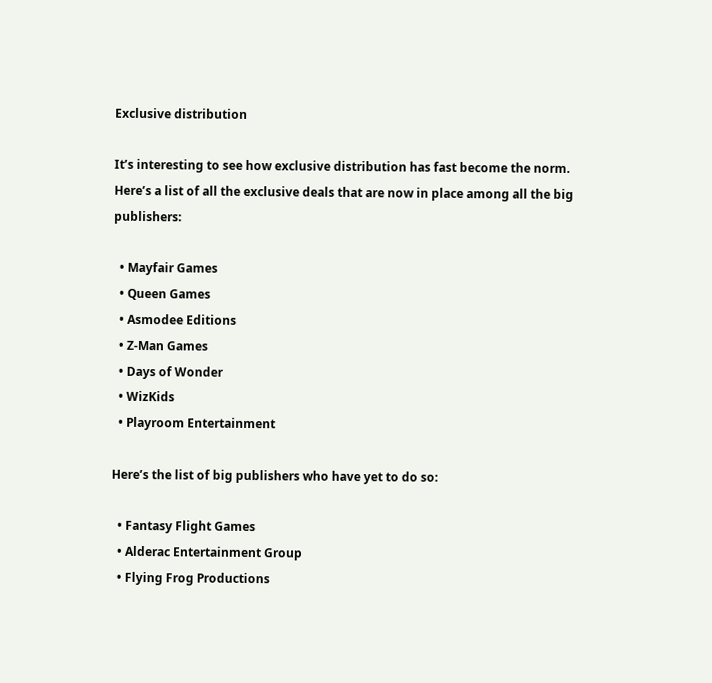Exclusive distribution

It’s interesting to see how exclusive distribution has fast become the norm. Here’s a list of all the exclusive deals that are now in place among all the big publishers:

  • Mayfair Games
  • Queen Games
  • Asmodee Editions
  • Z-Man Games
  • Days of Wonder
  • WizKids
  • Playroom Entertainment

Here’s the list of big publishers who have yet to do so:

  • Fantasy Flight Games
  • Alderac Entertainment Group
  • Flying Frog Productions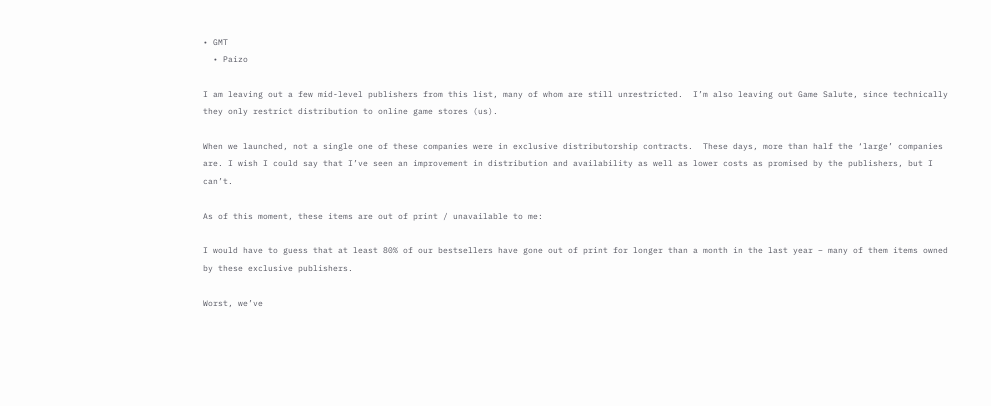• GMT
  • Paizo

I am leaving out a few mid-level publishers from this list, many of whom are still unrestricted.  I’m also leaving out Game Salute, since technically they only restrict distribution to online game stores (us).

When we launched, not a single one of these companies were in exclusive distributorship contracts.  These days, more than half the ‘large’ companies are. I wish I could say that I’ve seen an improvement in distribution and availability as well as lower costs as promised by the publishers, but I can’t.

As of this moment, these items are out of print / unavailable to me:

I would have to guess that at least 80% of our bestsellers have gone out of print for longer than a month in the last year – many of them items owned by these exclusive publishers.

Worst, we’ve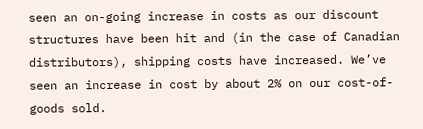seen an on-going increase in costs as our discount structures have been hit and (in the case of Canadian distributors), shipping costs have increased. We’ve seen an increase in cost by about 2% on our cost-of-goods sold.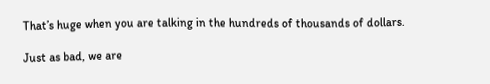That’s huge when you are talking in the hundreds of thousands of dollars.

Just as bad, we are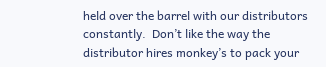held over the barrel with our distributors constantly.  Don’t like the way the distributor hires monkey’s to pack your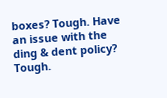boxes? Tough. Have an issue with the ding & dent policy? Tough.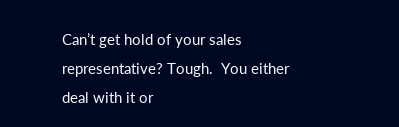Can’t get hold of your sales representative? Tough.  You either deal with it or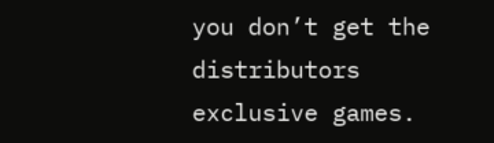you don’t get the distributors exclusive games.